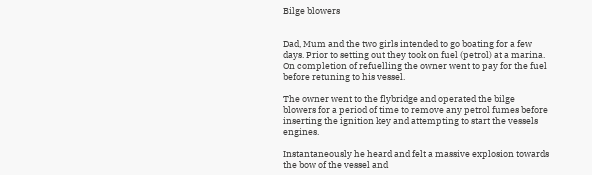Bilge blowers


Dad, Mum and the two girls intended to go boating for a few days. Prior to setting out they took on fuel (petrol) at a marina. On completion of refuelling the owner went to pay for the fuel before retuning to his vessel.

The owner went to the flybridge and operated the bilge blowers for a period of time to remove any petrol fumes before inserting the ignition key and attempting to start the vessels engines.

Instantaneously he heard and felt a massive explosion towards the bow of the vessel and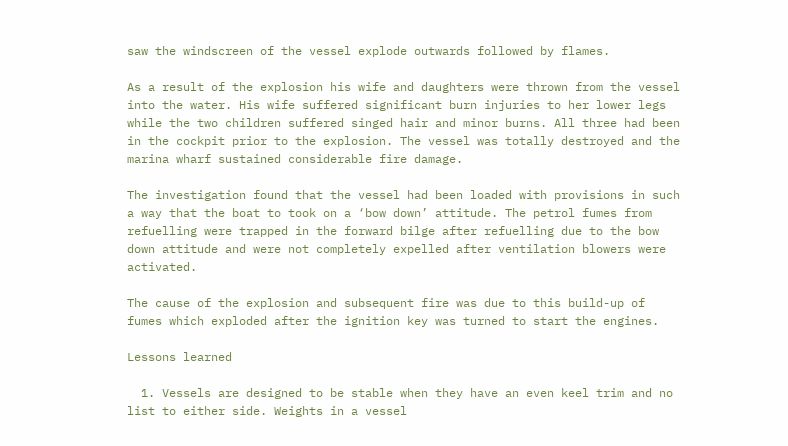saw the windscreen of the vessel explode outwards followed by flames.

As a result of the explosion his wife and daughters were thrown from the vessel into the water. His wife suffered significant burn injuries to her lower legs while the two children suffered singed hair and minor burns. All three had been in the cockpit prior to the explosion. The vessel was totally destroyed and the marina wharf sustained considerable fire damage.

The investigation found that the vessel had been loaded with provisions in such a way that the boat to took on a ‘bow down’ attitude. The petrol fumes from refuelling were trapped in the forward bilge after refuelling due to the bow down attitude and were not completely expelled after ventilation blowers were activated.

The cause of the explosion and subsequent fire was due to this build-up of fumes which exploded after the ignition key was turned to start the engines.

Lessons learned

  1. Vessels are designed to be stable when they have an even keel trim and no list to either side. Weights in a vessel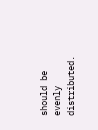should be evenly distributed.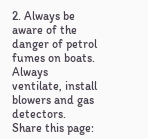2. Always be aware of the danger of petrol fumes on boats. Always ventilate, install blowers and gas detectors.
Share this page: